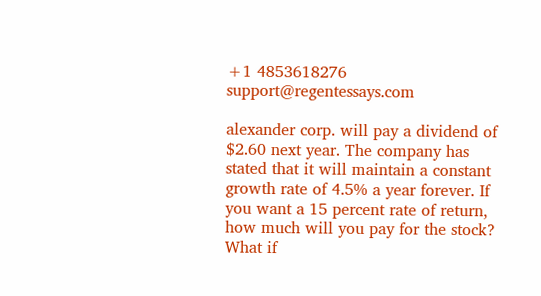+1 4853618276 support@regentessays.com

alexander corp. will pay a dividend of $2.60 next year. The company has stated that it will maintain a constant growth rate of 4.5% a year forever. If you want a 15 percent rate of return, how much will you pay for the stock? What if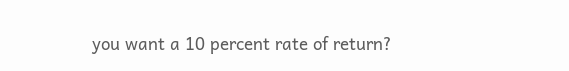you want a 10 percent rate of return?